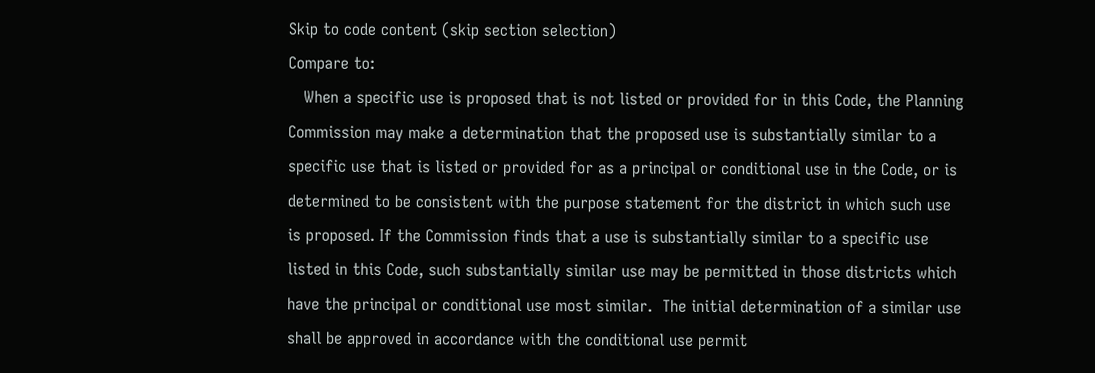Skip to code content (skip section selection)
Compare to:
   When a specific use is proposed that is not listed or provided for in this Code, the Planning Commission may make a determination that the proposed use is substantially similar to a specific use that is listed or provided for as a principal or conditional use in the Code, or is determined to be consistent with the purpose statement for the district in which such use is proposed. If the Commission finds that a use is substantially similar to a specific use listed in this Code, such substantially similar use may be permitted in those districts which have the principal or conditional use most similar.  The initial determination of a similar use shall be approved in accordance with the conditional use permit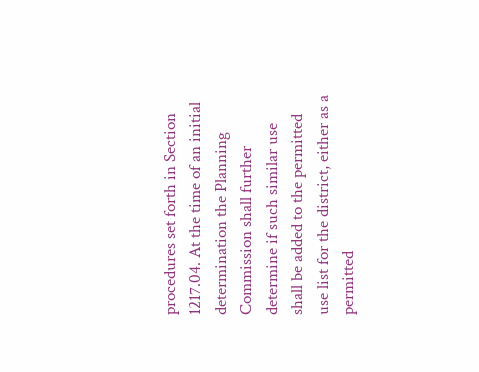procedures set forth in Section 1217.04. At the time of an initial determination the Planning Commission shall further determine if such similar use shall be added to the permitted use list for the district, either as a permitted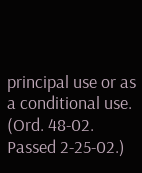principal use or as a conditional use.
(Ord. 48-02.  Passed 2-25-02.)